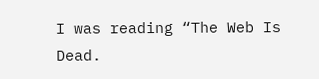I was reading “The Web Is Dead.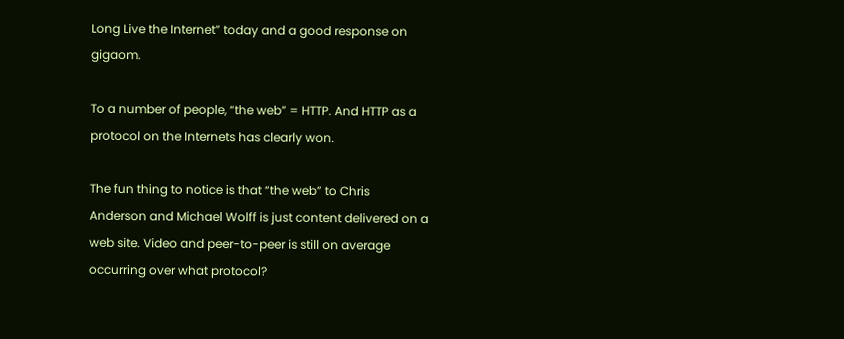Long Live the Internet” today and a good response on gigaom.

To a number of people, “the web” = HTTP. And HTTP as a protocol on the Internets has clearly won.

The fun thing to notice is that “the web” to Chris Anderson and Michael Wolff is just content delivered on a web site. Video and peer-to-peer is still on average occurring over what protocol?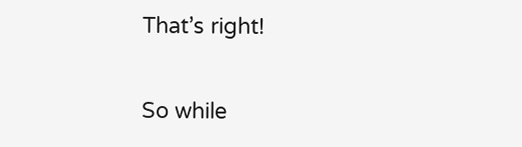That’s right!


So while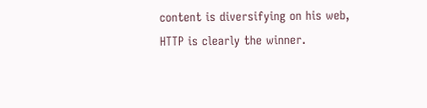content is diversifying on his web, HTTP is clearly the winner.